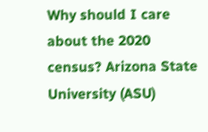Why should I care about the 2020 census? Arizona State University (ASU)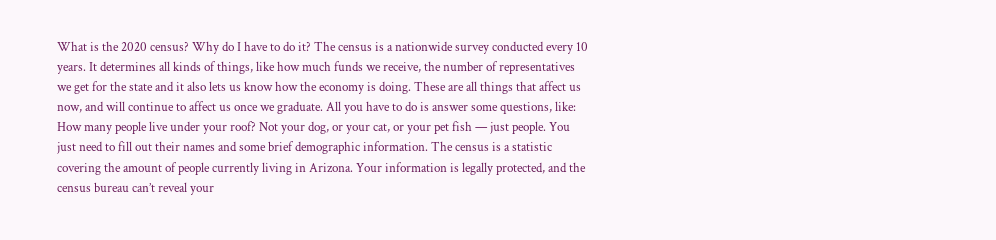What is the 2020 census? Why do I have to do it? The census is a nationwide survey conducted every 10 years. It determines all kinds of things, like how much funds we receive, the number of representatives we get for the state and it also lets us know how the economy is doing. These are all things that affect us now, and will continue to affect us once we graduate. All you have to do is answer some questions, like: How many people live under your roof? Not your dog, or your cat, or your pet fish — just people. You just need to fill out their names and some brief demographic information. The census is a statistic covering the amount of people currently living in Arizona. Your information is legally protected, and the census bureau can’t reveal your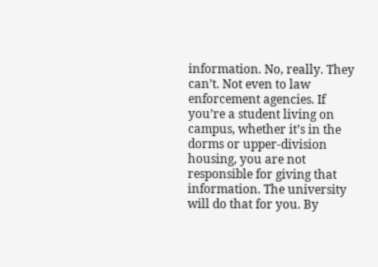information. No, really. They can’t. Not even to law enforcement agencies. If you’re a student living on campus, whether it’s in the dorms or upper-division housing, you are not responsible for giving that information. The university will do that for you. By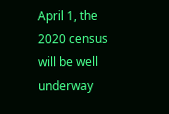April 1, the 2020 census will be well underway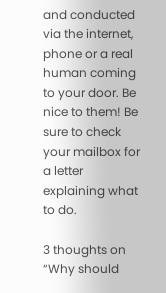and conducted via the internet, phone or a real human coming to your door. Be nice to them! Be sure to check your mailbox for a letter explaining what to do.

3 thoughts on “Why should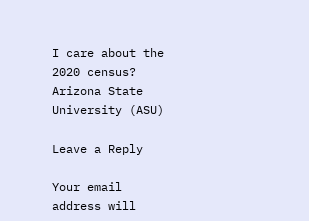I care about the 2020 census? Arizona State University (ASU)

Leave a Reply

Your email address will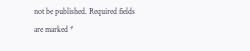not be published. Required fields are marked *